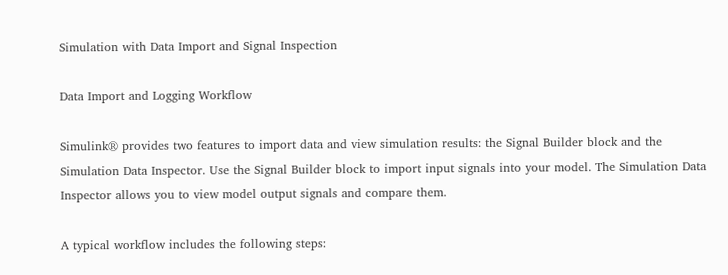Simulation with Data Import and Signal Inspection

Data Import and Logging Workflow

Simulink® provides two features to import data and view simulation results: the Signal Builder block and the Simulation Data Inspector. Use the Signal Builder block to import input signals into your model. The Simulation Data Inspector allows you to view model output signals and compare them.

A typical workflow includes the following steps: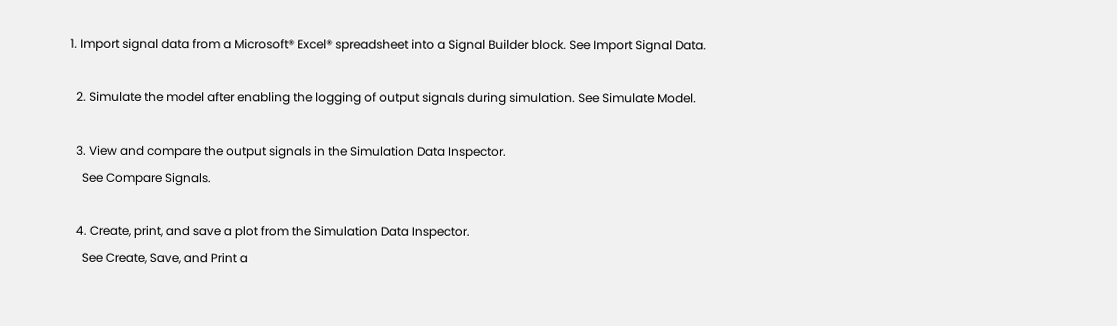1. Import signal data from a Microsoft® Excel® spreadsheet into a Signal Builder block. See Import Signal Data.

  2. Simulate the model after enabling the logging of output signals during simulation. See Simulate Model.

  3. View and compare the output signals in the Simulation Data Inspector.
    See Compare Signals.

  4. Create, print, and save a plot from the Simulation Data Inspector.
    See Create, Save, and Print a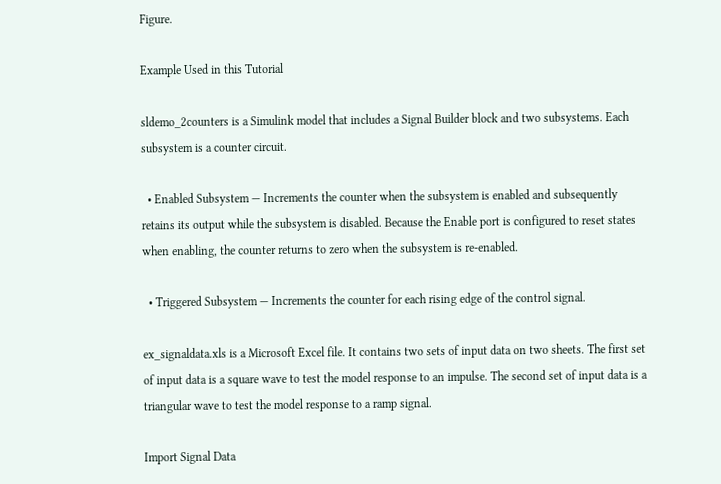Figure.

Example Used in this Tutorial

sldemo_2counters is a Simulink model that includes a Signal Builder block and two subsystems. Each subsystem is a counter circuit.

  • Enabled Subsystem — Increments the counter when the subsystem is enabled and subsequently retains its output while the subsystem is disabled. Because the Enable port is configured to reset states when enabling, the counter returns to zero when the subsystem is re-enabled.

  • Triggered Subsystem — Increments the counter for each rising edge of the control signal.

ex_signaldata.xls is a Microsoft Excel file. It contains two sets of input data on two sheets. The first set of input data is a square wave to test the model response to an impulse. The second set of input data is a triangular wave to test the model response to a ramp signal.

Import Signal Data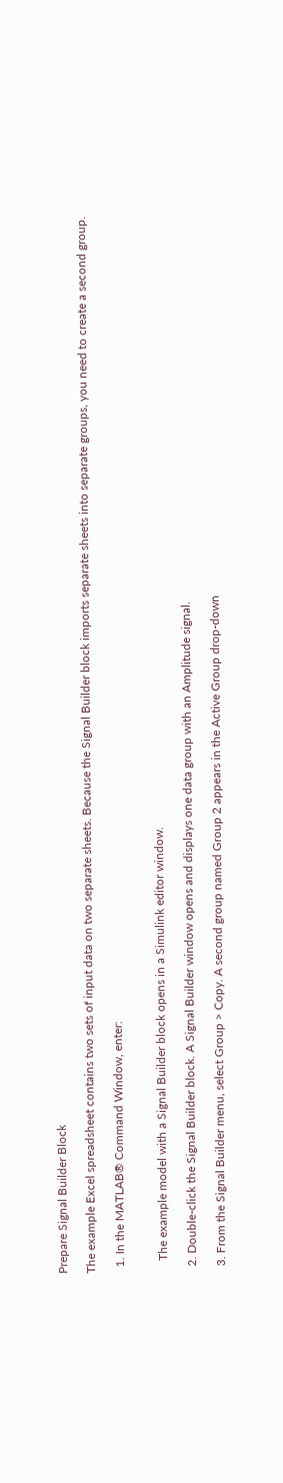Prepare Signal Builder Block

The example Excel spreadsheet contains two sets of input data on two separate sheets. Because the Signal Builder block imports separate sheets into separate groups, you need to create a second group.

  1. In the MATLAB® Command Window, enter:


    The example model with a Signal Builder block opens in a Simulink editor window.

  2. Double-click the Signal Builder block. A Signal Builder window opens and displays one data group with an Amplitude signal.

  3. From the Signal Builder menu, select Group > Copy. A second group named Group 2 appears in the Active Group drop-down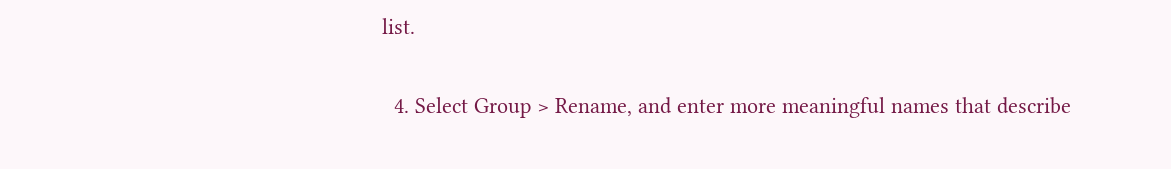list.

  4. Select Group > Rename, and enter more meaningful names that describe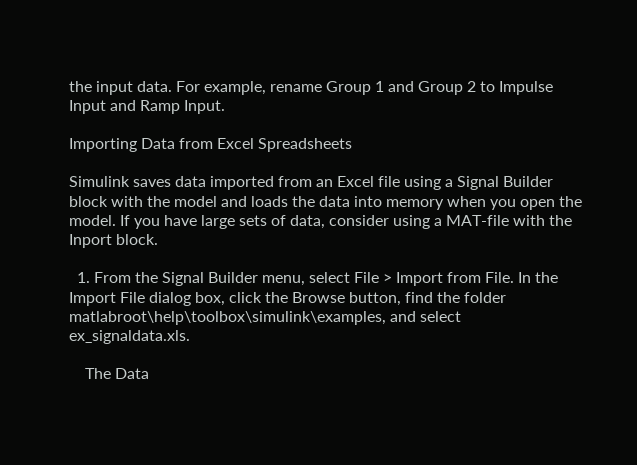the input data. For example, rename Group 1 and Group 2 to Impulse Input and Ramp Input.

Importing Data from Excel Spreadsheets

Simulink saves data imported from an Excel file using a Signal Builder block with the model and loads the data into memory when you open the model. If you have large sets of data, consider using a MAT-file with the Inport block.

  1. From the Signal Builder menu, select File > Import from File. In the Import File dialog box, click the Browse button, find the folder matlabroot\help\toolbox\simulink\examples, and select ex_signaldata.xls.

    The Data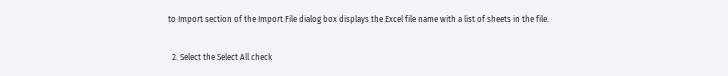to Import section of the Import File dialog box displays the Excel file name with a list of sheets in the file.

  2. Select the Select All check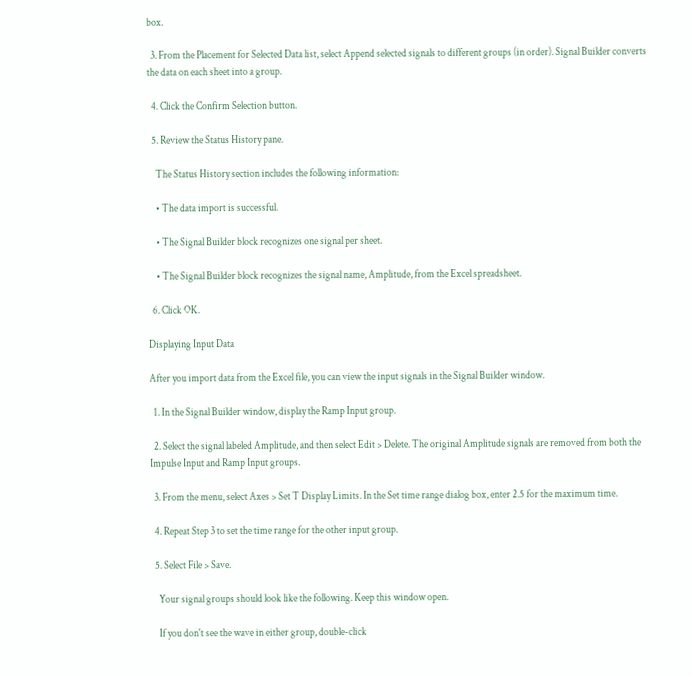box.

  3. From the Placement for Selected Data list, select Append selected signals to different groups (in order). Signal Builder converts the data on each sheet into a group.

  4. Click the Confirm Selection button.

  5. Review the Status History pane.

    The Status History section includes the following information:

    • The data import is successful.

    • The Signal Builder block recognizes one signal per sheet.

    • The Signal Builder block recognizes the signal name, Amplitude, from the Excel spreadsheet.

  6. Click OK.

Displaying Input Data

After you import data from the Excel file, you can view the input signals in the Signal Builder window.

  1. In the Signal Builder window, display the Ramp Input group.

  2. Select the signal labeled Amplitude, and then select Edit > Delete. The original Amplitude signals are removed from both the Impulse Input and Ramp Input groups.

  3. From the menu, select Axes > Set T Display Limits. In the Set time range dialog box, enter 2.5 for the maximum time.

  4. Repeat Step 3 to set the time range for the other input group.

  5. Select File > Save.

    Your signal groups should look like the following. Keep this window open.

    If you don't see the wave in either group, double-click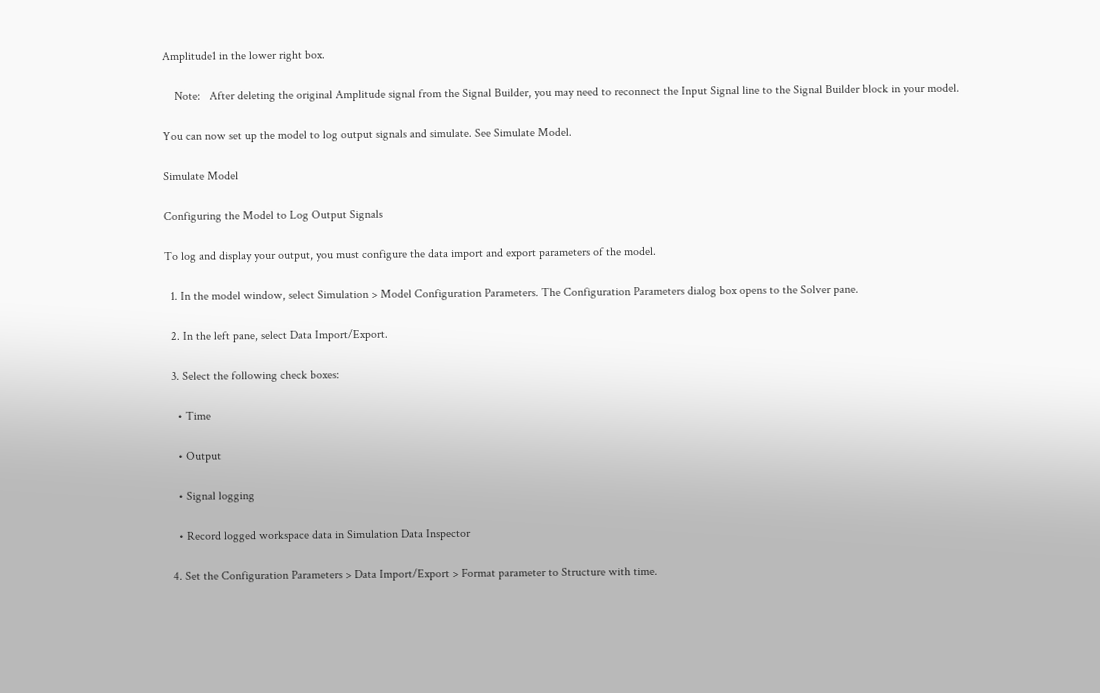Amplitude1 in the lower right box.

    Note:   After deleting the original Amplitude signal from the Signal Builder, you may need to reconnect the Input Signal line to the Signal Builder block in your model.

You can now set up the model to log output signals and simulate. See Simulate Model.

Simulate Model

Configuring the Model to Log Output Signals

To log and display your output, you must configure the data import and export parameters of the model.

  1. In the model window, select Simulation > Model Configuration Parameters. The Configuration Parameters dialog box opens to the Solver pane.

  2. In the left pane, select Data Import/Export.

  3. Select the following check boxes:

    • Time

    • Output

    • Signal logging

    • Record logged workspace data in Simulation Data Inspector

  4. Set the Configuration Parameters > Data Import/Export > Format parameter to Structure with time.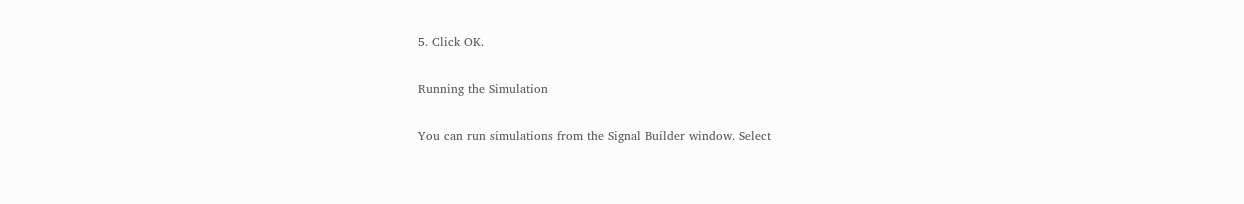5. Click OK.

Running the Simulation

You can run simulations from the Signal Builder window. Select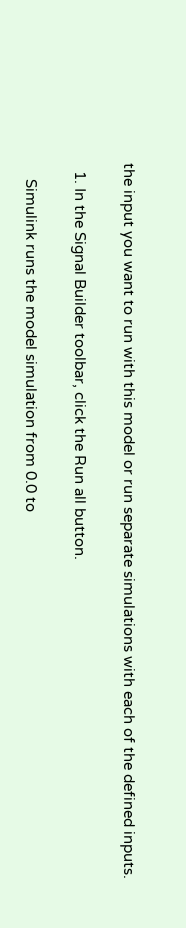the input you want to run with this model or run separate simulations with each of the defined inputs.

  1. In the Signal Builder toolbar, click the Run all button.

    Simulink runs the model simulation from 0.0 to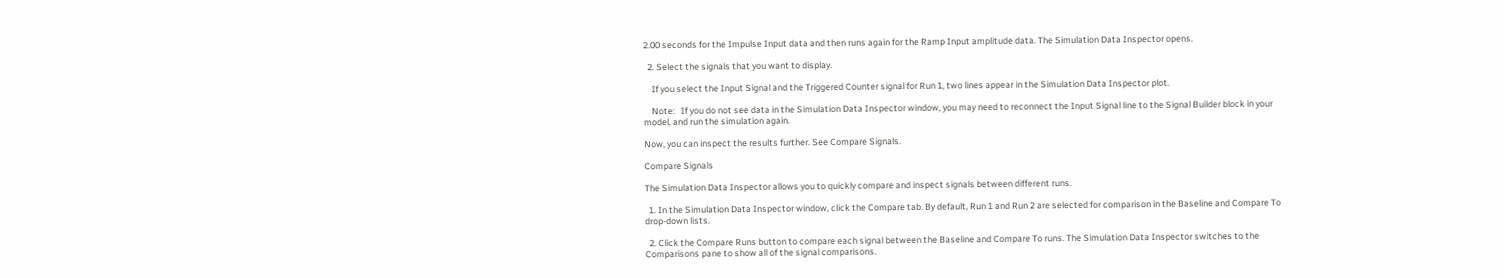2.00 seconds for the Impulse Input data and then runs again for the Ramp Input amplitude data. The Simulation Data Inspector opens.

  2. Select the signals that you want to display.

    If you select the Input Signal and the Triggered Counter signal for Run 1, two lines appear in the Simulation Data Inspector plot.

    Note:   If you do not see data in the Simulation Data Inspector window, you may need to reconnect the Input Signal line to the Signal Builder block in your model, and run the simulation again.

Now, you can inspect the results further. See Compare Signals.

Compare Signals

The Simulation Data Inspector allows you to quickly compare and inspect signals between different runs.

  1. In the Simulation Data Inspector window, click the Compare tab. By default, Run 1 and Run 2 are selected for comparison in the Baseline and Compare To drop-down lists.

  2. Click the Compare Runs button to compare each signal between the Baseline and Compare To runs. The Simulation Data Inspector switches to the Comparisons pane to show all of the signal comparisons.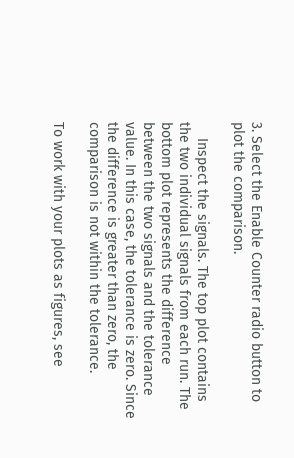3. Select the Enable Counter radio button to plot the comparison.

    Inspect the signals. The top plot contains the two individual signals from each run. The bottom plot represents the difference between the two signals and the tolerance value. In this case, the tolerance is zero. Since the difference is greater than zero, the comparison is not within the tolerance.

To work with your plots as figures, see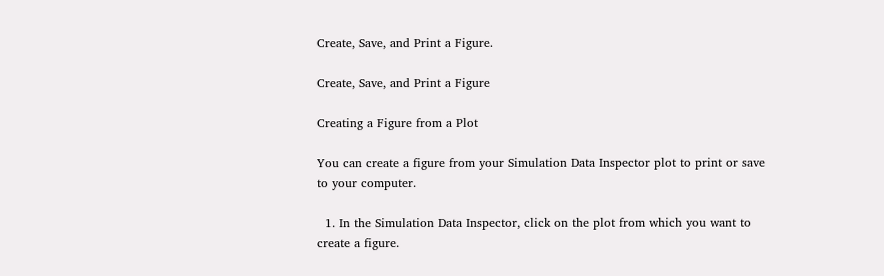Create, Save, and Print a Figure.

Create, Save, and Print a Figure

Creating a Figure from a Plot

You can create a figure from your Simulation Data Inspector plot to print or save to your computer.

  1. In the Simulation Data Inspector, click on the plot from which you want to create a figure.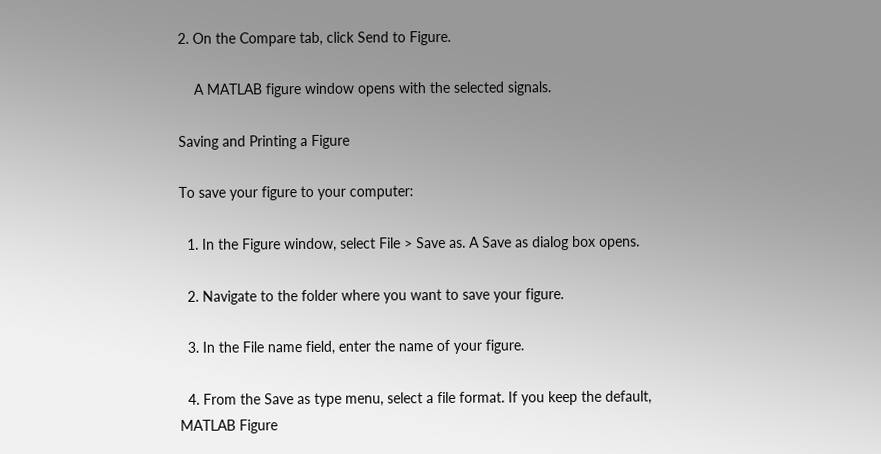2. On the Compare tab, click Send to Figure.

    A MATLAB figure window opens with the selected signals.

Saving and Printing a Figure

To save your figure to your computer:

  1. In the Figure window, select File > Save as. A Save as dialog box opens.

  2. Navigate to the folder where you want to save your figure.

  3. In the File name field, enter the name of your figure.

  4. From the Save as type menu, select a file format. If you keep the default, MATLAB Figure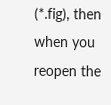(*.fig), then when you reopen the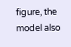figure, the model also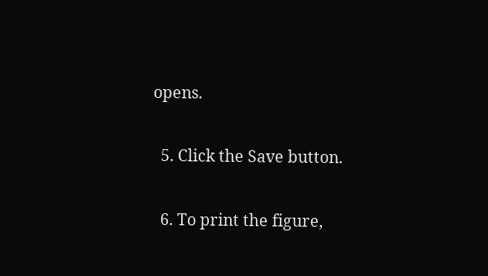opens.

  5. Click the Save button.

  6. To print the figure,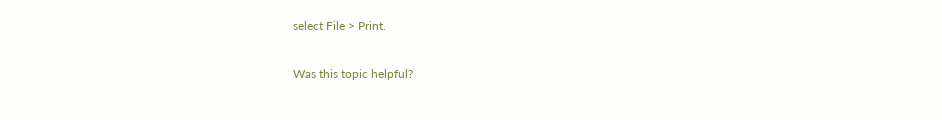select File > Print.

Was this topic helpful?